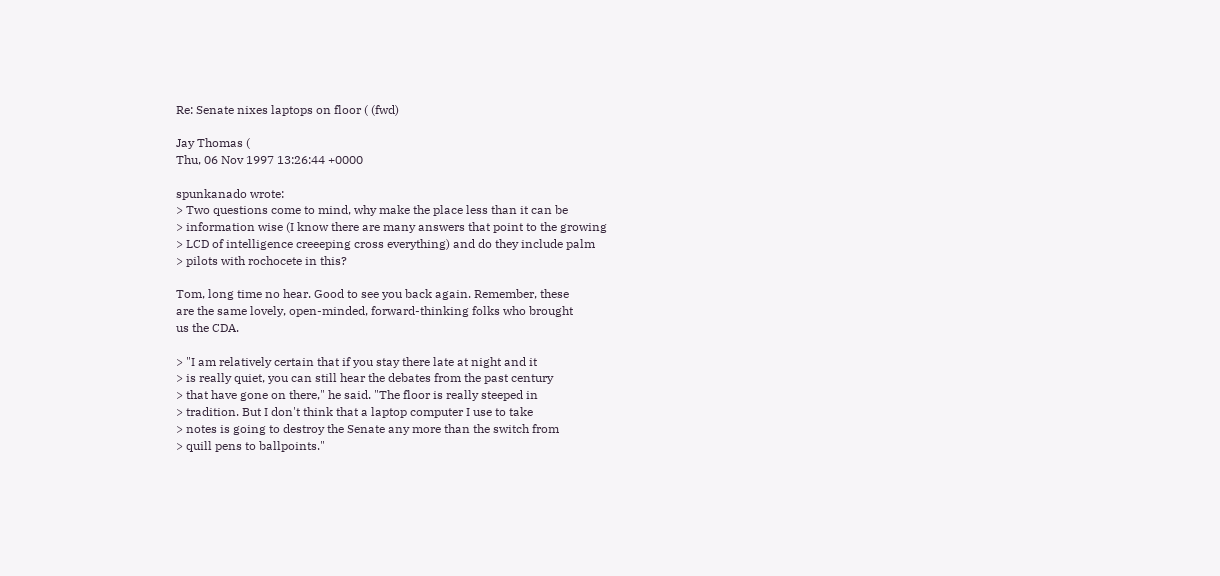Re: Senate nixes laptops on floor ( (fwd)

Jay Thomas (
Thu, 06 Nov 1997 13:26:44 +0000

spunkanado wrote:
> Two questions come to mind, why make the place less than it can be
> information wise (I know there are many answers that point to the growing
> LCD of intelligence creeeping cross everything) and do they include palm
> pilots with rochocete in this?

Tom, long time no hear. Good to see you back again. Remember, these
are the same lovely, open-minded, forward-thinking folks who brought
us the CDA.

> "I am relatively certain that if you stay there late at night and it
> is really quiet, you can still hear the debates from the past century
> that have gone on there," he said. "The floor is really steeped in
> tradition. But I don't think that a laptop computer I use to take
> notes is going to destroy the Senate any more than the switch from
> quill pens to ballpoints."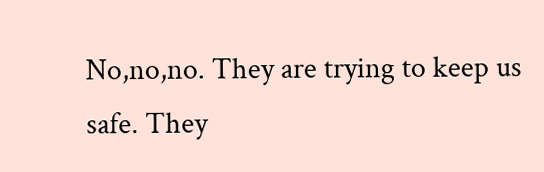No,no,no. They are trying to keep us safe. They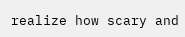realize how scary and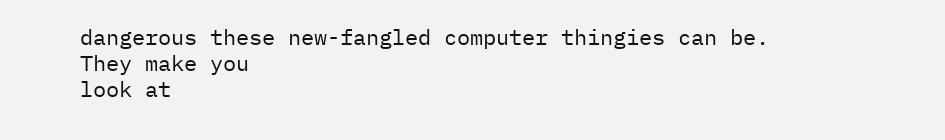dangerous these new-fangled computer thingies can be. They make you
look at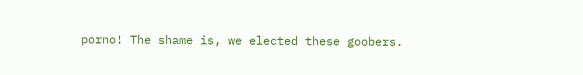porno! The shame is, we elected these goobers.